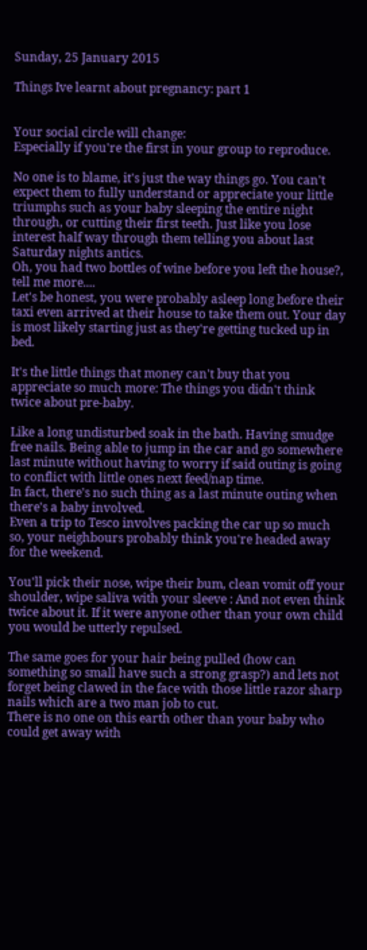Sunday, 25 January 2015

Things Ive learnt about pregnancy: part 1


Your social circle will change:
Especially if you're the first in your group to reproduce.

No one is to blame, it's just the way things go. You can't expect them to fully understand or appreciate your little triumphs such as your baby sleeping the entire night through, or cutting their first teeth. Just like you lose interest half way through them telling you about last Saturday nights antics.
Oh, you had two bottles of wine before you left the house?, tell me more....
Let's be honest, you were probably asleep long before their taxi even arrived at their house to take them out. Your day is most likely starting just as they're getting tucked up in bed.

It's the little things that money can't buy that you appreciate so much more: The things you didn't think twice about pre-baby.

Like a long undisturbed soak in the bath. Having smudge free nails. Being able to jump in the car and go somewhere last minute without having to worry if said outing is going to conflict with little ones next feed/nap time.
In fact, there's no such thing as a last minute outing when there's a baby involved.
Even a trip to Tesco involves packing the car up so much so, your neighbours probably think you're headed away for the weekend.

You'll pick their nose, wipe their bum, clean vomit off your shoulder, wipe saliva with your sleeve : And not even think twice about it. If it were anyone other than your own child you would be utterly repulsed.

The same goes for your hair being pulled (how can something so small have such a strong grasp?) and lets not forget being clawed in the face with those little razor sharp nails which are a two man job to cut.
There is no one on this earth other than your baby who could get away with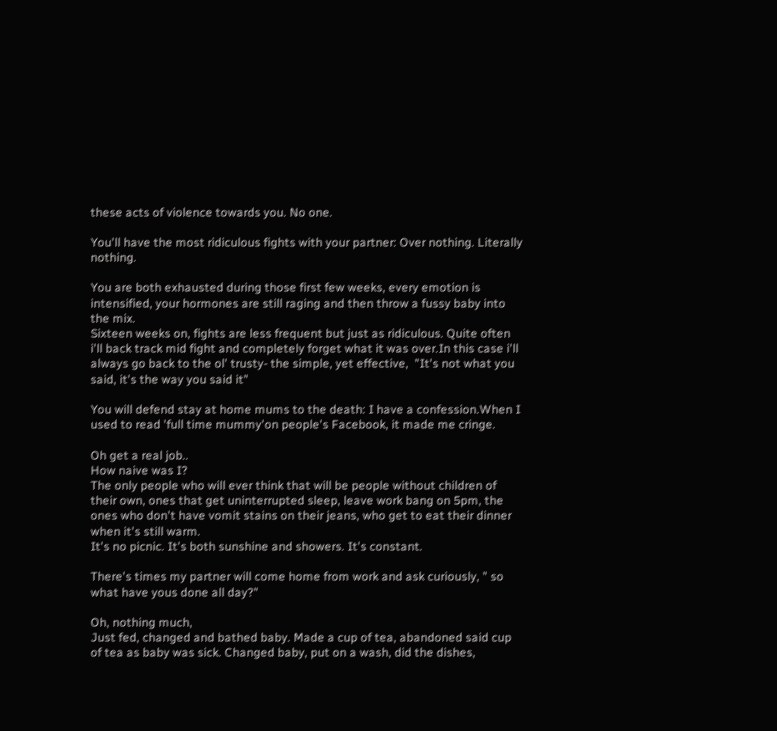these acts of violence towards you. No one.

You'll have the most ridiculous fights with your partner: Over nothing. Literally nothing.

You are both exhausted during those first few weeks, every emotion is intensified, your hormones are still raging and then throw a fussy baby into the mix.
Sixteen weeks on, fights are less frequent but just as ridiculous. Quite often i'll back track mid fight and completely forget what it was over.In this case i'll always go back to the ol' trusty- the simple, yet effective,  "It's not what you said, it's the way you said it"

You will defend stay at home mums to the death: I have a confession.When I used to read 'full time mummy'on people's Facebook, it made me cringe.

Oh get a real job..
How naive was I?
The only people who will ever think that will be people without children of their own, ones that get uninterrupted sleep, leave work bang on 5pm, the ones who don't have vomit stains on their jeans, who get to eat their dinner when it's still warm.
It's no picnic. It's both sunshine and showers. It's constant.

There's times my partner will come home from work and ask curiously, " so what have yous done all day?"

Oh, nothing much,
Just fed, changed and bathed baby. Made a cup of tea, abandoned said cup of tea as baby was sick. Changed baby, put on a wash, did the dishes,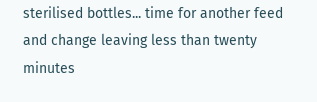sterilised bottles... time for another feed and change leaving less than twenty minutes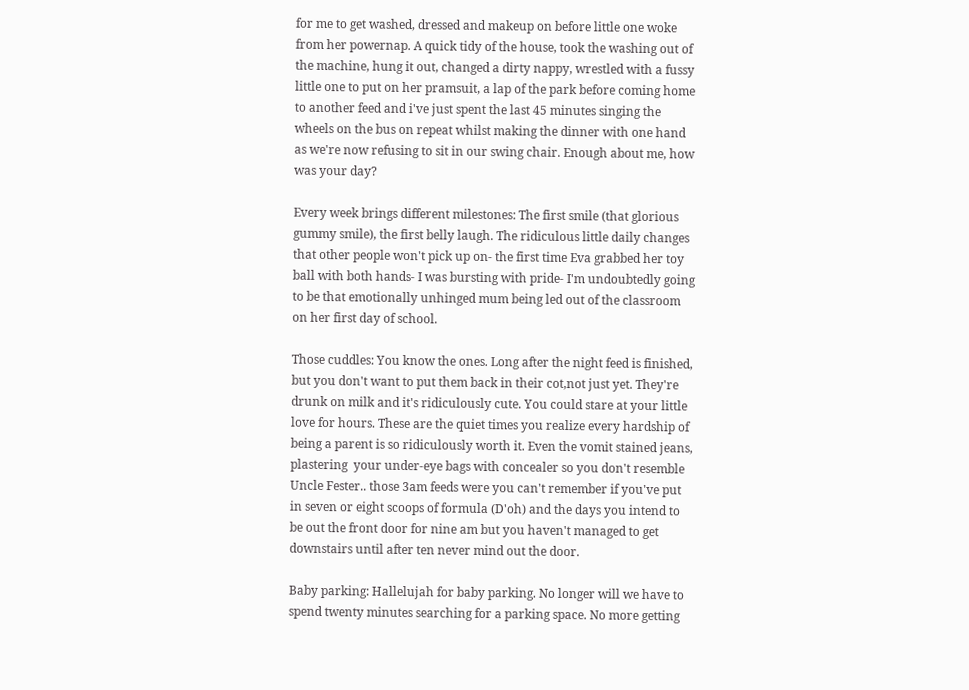for me to get washed, dressed and makeup on before little one woke from her powernap. A quick tidy of the house, took the washing out of the machine, hung it out, changed a dirty nappy, wrestled with a fussy little one to put on her pramsuit, a lap of the park before coming home to another feed and i've just spent the last 45 minutes singing the wheels on the bus on repeat whilst making the dinner with one hand as we're now refusing to sit in our swing chair. Enough about me, how was your day?

Every week brings different milestones: The first smile (that glorious gummy smile), the first belly laugh. The ridiculous little daily changes that other people won't pick up on- the first time Eva grabbed her toy ball with both hands- I was bursting with pride- I'm undoubtedly going to be that emotionally unhinged mum being led out of the classroom on her first day of school.

Those cuddles: You know the ones. Long after the night feed is finished, but you don't want to put them back in their cot,not just yet. They're drunk on milk and it's ridiculously cute. You could stare at your little love for hours. These are the quiet times you realize every hardship of being a parent is so ridiculously worth it. Even the vomit stained jeans, plastering  your under-eye bags with concealer so you don't resemble Uncle Fester.. those 3am feeds were you can't remember if you've put in seven or eight scoops of formula (D'oh) and the days you intend to be out the front door for nine am but you haven't managed to get downstairs until after ten never mind out the door.

Baby parking: Hallelujah for baby parking. No longer will we have to spend twenty minutes searching for a parking space. No more getting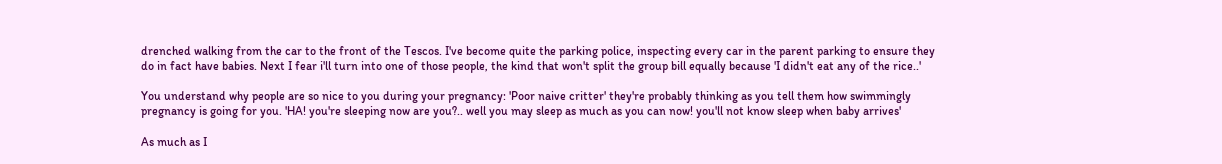drenched walking from the car to the front of the Tescos. I've become quite the parking police, inspecting every car in the parent parking to ensure they do in fact have babies. Next I fear i'll turn into one of those people, the kind that won't split the group bill equally because 'I didn't eat any of the rice..'

You understand why people are so nice to you during your pregnancy: 'Poor naive critter' they're probably thinking as you tell them how swimmingly pregnancy is going for you. 'HA! you're sleeping now are you?.. well you may sleep as much as you can now! you'll not know sleep when baby arrives'

As much as I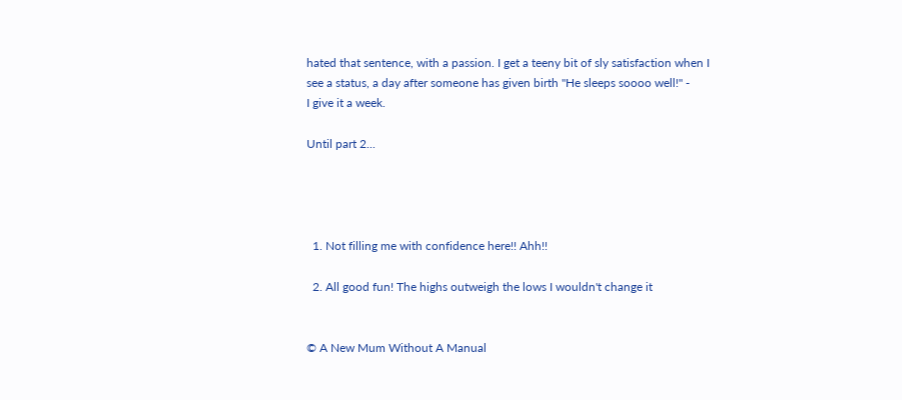hated that sentence, with a passion. I get a teeny bit of sly satisfaction when I see a status, a day after someone has given birth "He sleeps soooo well!" -
I give it a week.

Until part 2...




  1. Not filling me with confidence here!! Ahh!!

  2. All good fun! The highs outweigh the lows I wouldn't change it


© A New Mum Without A Manual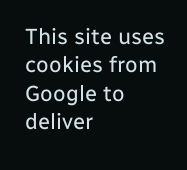This site uses cookies from Google to deliver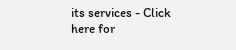its services - Click here for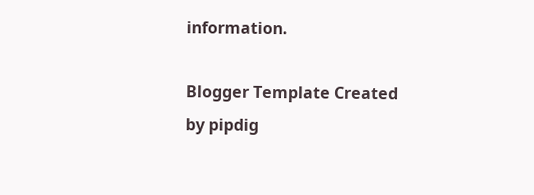information.

Blogger Template Created by pipdig